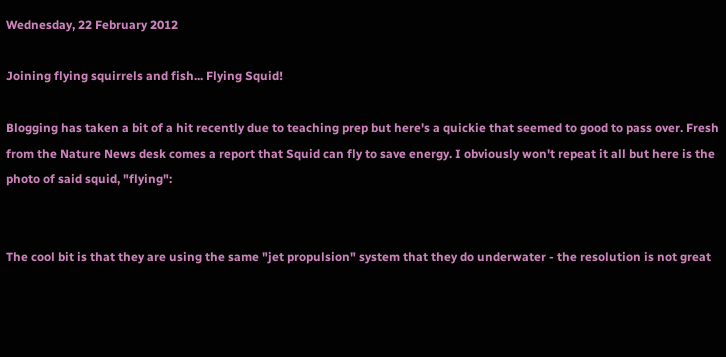Wednesday, 22 February 2012

Joining flying squirrels and fish... Flying Squid!

Blogging has taken a bit of a hit recently due to teaching prep but here's a quickie that seemed to good to pass over. Fresh from the Nature News desk comes a report that Squid can fly to save energy. I obviously won't repeat it all but here is the photo of said squid, "flying":


The cool bit is that they are using the same "jet propulsion" system that they do underwater - the resolution is not great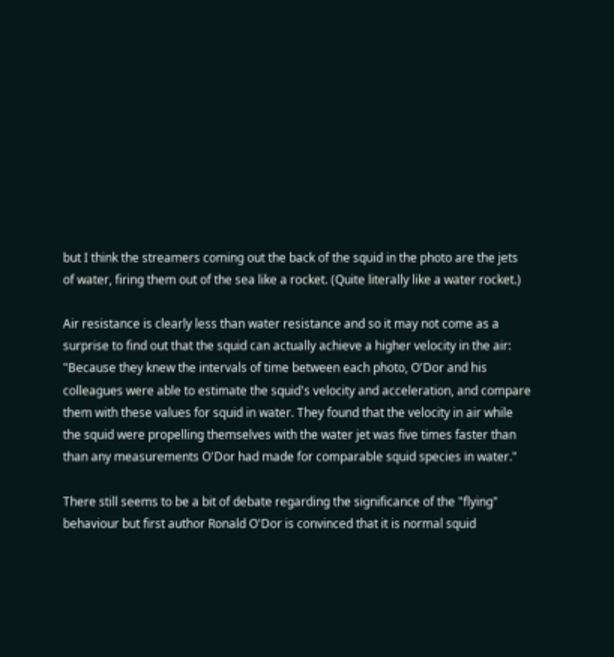but I think the streamers coming out the back of the squid in the photo are the jets of water, firing them out of the sea like a rocket. (Quite literally like a water rocket.)

Air resistance is clearly less than water resistance and so it may not come as a surprise to find out that the squid can actually achieve a higher velocity in the air:
"Because they knew the intervals of time between each photo, O'Dor and his colleagues were able to estimate the squid's velocity and acceleration, and compare them with these values for squid in water. They found that the velocity in air while the squid were propelling themselves with the water jet was five times faster than than any measurements O'Dor had made for comparable squid species in water."

There still seems to be a bit of debate regarding the significance of the "flying" behaviour but first author Ronald O'Dor is convinced that it is normal squid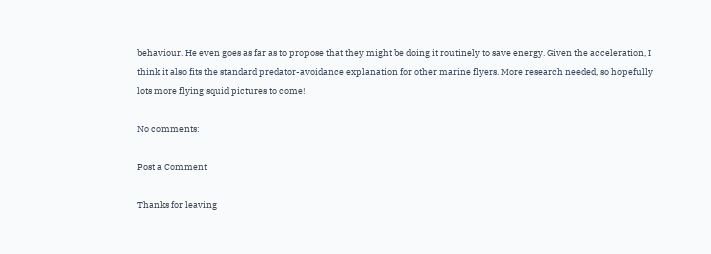behaviour. He even goes as far as to propose that they might be doing it routinely to save energy. Given the acceleration, I think it also fits the standard predator-avoidance explanation for other marine flyers. More research needed, so hopefully lots more flying squid pictures to come!

No comments:

Post a Comment

Thanks for leaving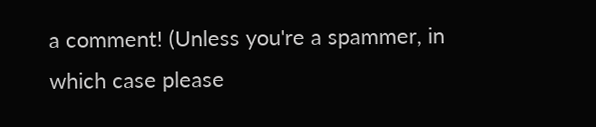a comment! (Unless you're a spammer, in which case please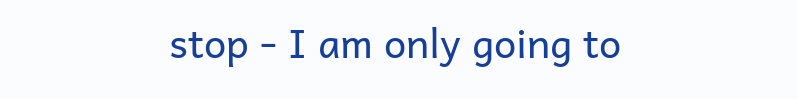stop - I am only going to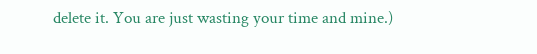delete it. You are just wasting your time and mine.)